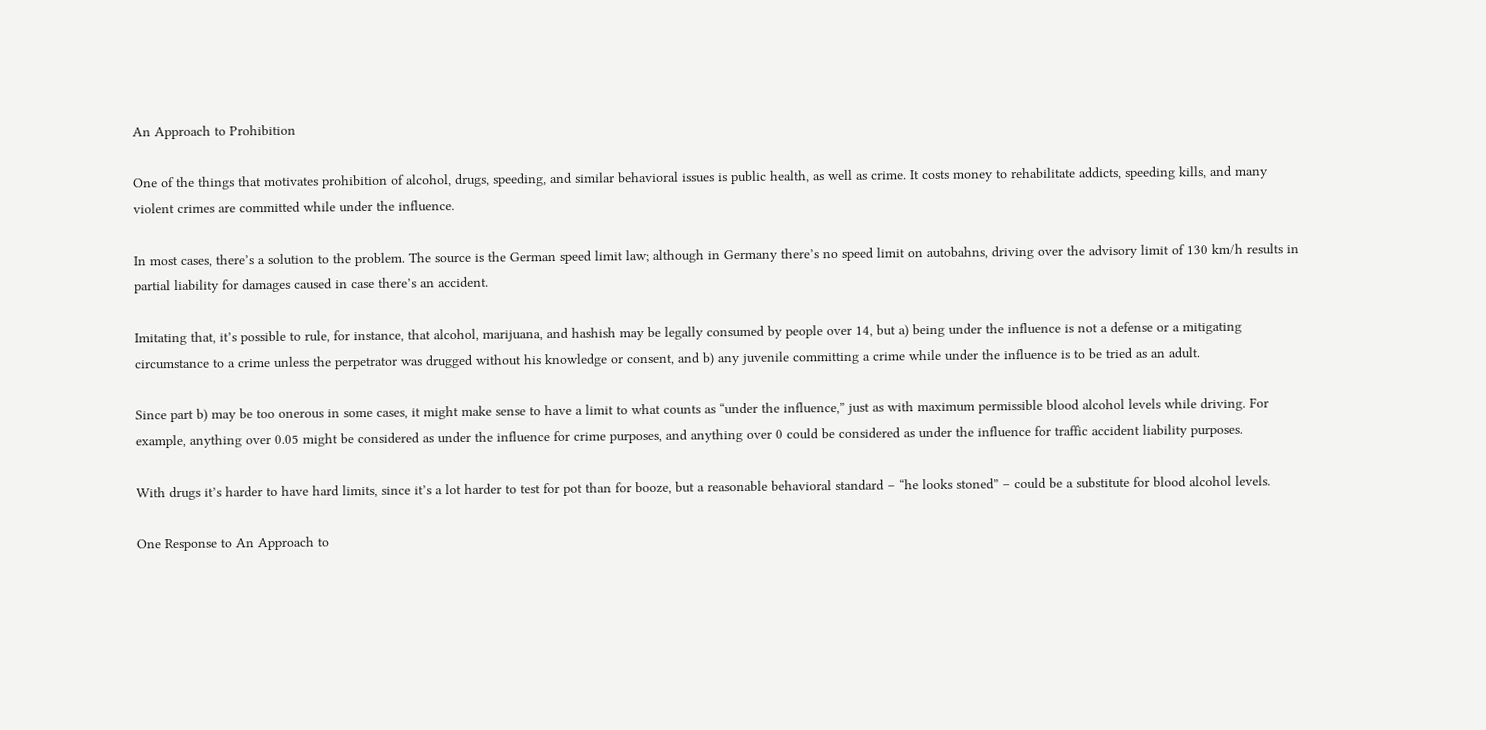An Approach to Prohibition

One of the things that motivates prohibition of alcohol, drugs, speeding, and similar behavioral issues is public health, as well as crime. It costs money to rehabilitate addicts, speeding kills, and many violent crimes are committed while under the influence.

In most cases, there’s a solution to the problem. The source is the German speed limit law; although in Germany there’s no speed limit on autobahns, driving over the advisory limit of 130 km/h results in partial liability for damages caused in case there’s an accident.

Imitating that, it’s possible to rule, for instance, that alcohol, marijuana, and hashish may be legally consumed by people over 14, but a) being under the influence is not a defense or a mitigating circumstance to a crime unless the perpetrator was drugged without his knowledge or consent, and b) any juvenile committing a crime while under the influence is to be tried as an adult.

Since part b) may be too onerous in some cases, it might make sense to have a limit to what counts as “under the influence,” just as with maximum permissible blood alcohol levels while driving. For example, anything over 0.05 might be considered as under the influence for crime purposes, and anything over 0 could be considered as under the influence for traffic accident liability purposes.

With drugs it’s harder to have hard limits, since it’s a lot harder to test for pot than for booze, but a reasonable behavioral standard – “he looks stoned” – could be a substitute for blood alcohol levels.

One Response to An Approach to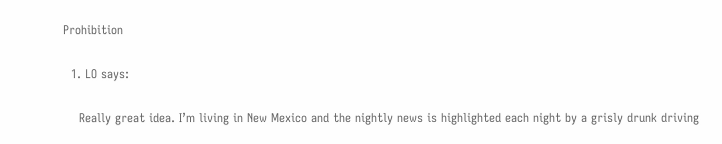Prohibition

  1. LO says:

    Really great idea. I’m living in New Mexico and the nightly news is highlighted each night by a grisly drunk driving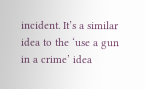incident. It’s a similar idea to the ‘use a gun in a crime’ idea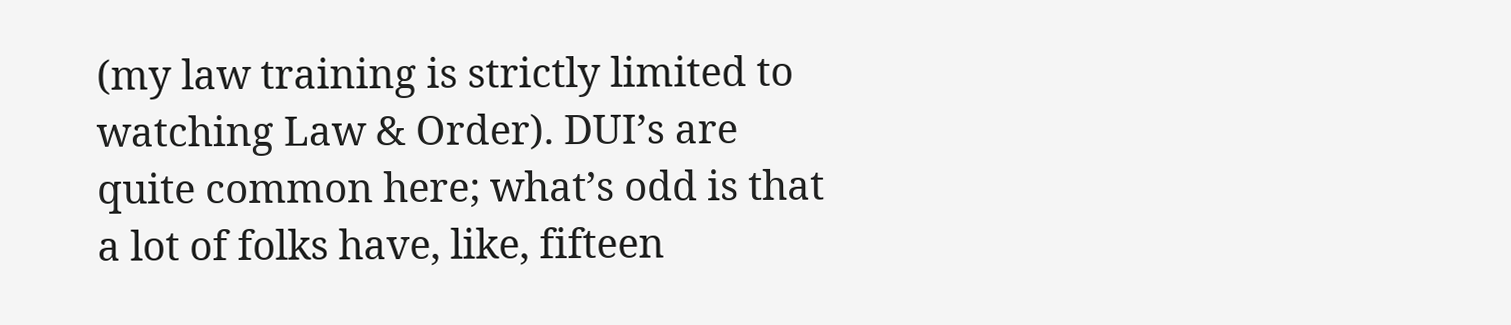(my law training is strictly limited to watching Law & Order). DUI’s are quite common here; what’s odd is that a lot of folks have, like, fifteen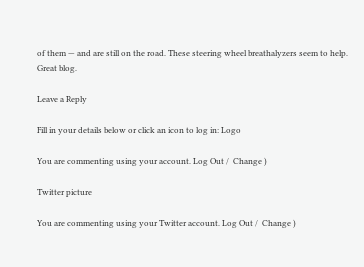of them — and are still on the road. These steering wheel breathalyzers seem to help. Great blog.

Leave a Reply

Fill in your details below or click an icon to log in: Logo

You are commenting using your account. Log Out /  Change )

Twitter picture

You are commenting using your Twitter account. Log Out /  Change )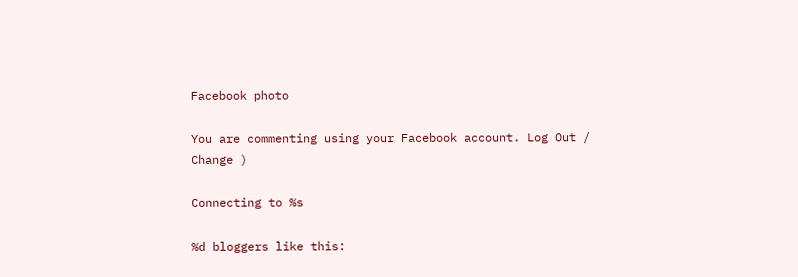Facebook photo

You are commenting using your Facebook account. Log Out /  Change )

Connecting to %s

%d bloggers like this: